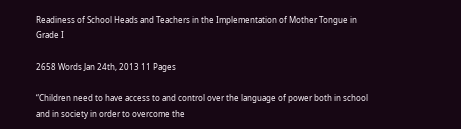Readiness of School Heads and Teachers in the Implementation of Mother Tongue in Grade I

2658 Words Jan 24th, 2013 11 Pages

“Children need to have access to and control over the language of power both in school and in society in order to overcome the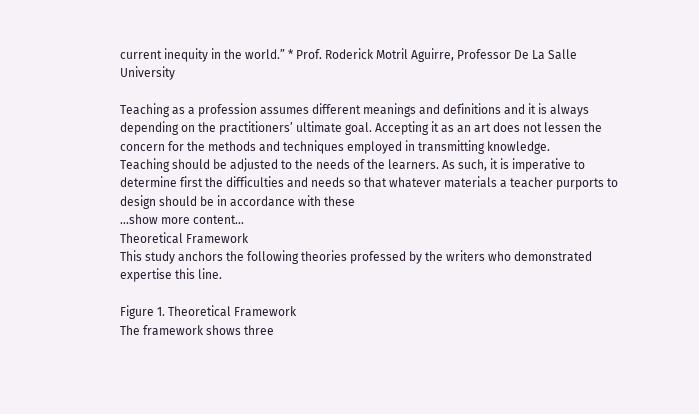current inequity in the world.” * Prof. Roderick Motril Aguirre, Professor De La Salle University

Teaching as a profession assumes different meanings and definitions and it is always depending on the practitioners’ ultimate goal. Accepting it as an art does not lessen the concern for the methods and techniques employed in transmitting knowledge.
Teaching should be adjusted to the needs of the learners. As such, it is imperative to determine first the difficulties and needs so that whatever materials a teacher purports to design should be in accordance with these
…show more content…
Theoretical Framework
This study anchors the following theories professed by the writers who demonstrated expertise this line.

Figure 1. Theoretical Framework
The framework shows three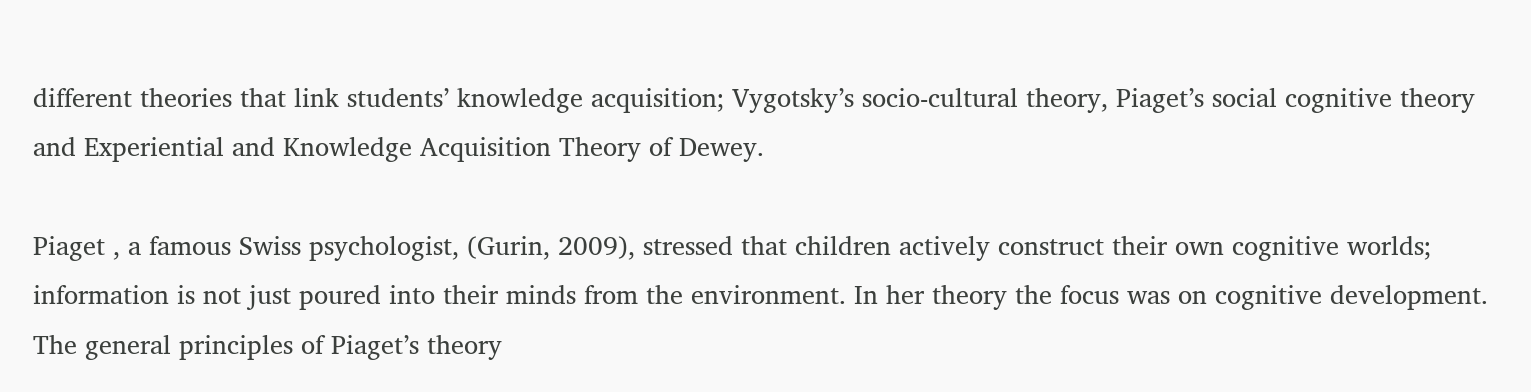different theories that link students’ knowledge acquisition; Vygotsky’s socio-cultural theory, Piaget’s social cognitive theory and Experiential and Knowledge Acquisition Theory of Dewey.

Piaget , a famous Swiss psychologist, (Gurin, 2009), stressed that children actively construct their own cognitive worlds; information is not just poured into their minds from the environment. In her theory the focus was on cognitive development. The general principles of Piaget’s theory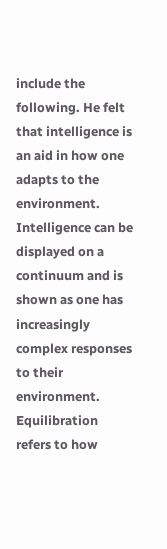include the following. He felt that intelligence is an aid in how one adapts to the environment. Intelligence can be displayed on a continuum and is shown as one has increasingly complex responses to their environment. Equilibration refers to how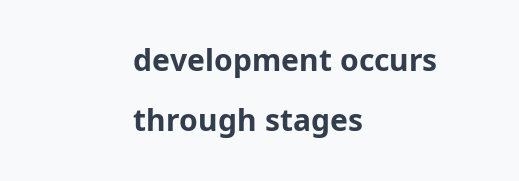development occurs through stages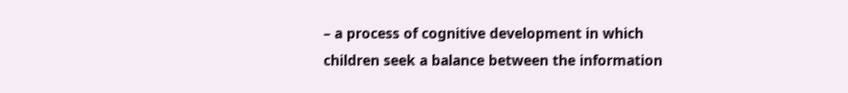– a process of cognitive development in which children seek a balance between the information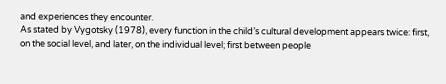and experiences they encounter.
As stated by Vygotsky (1978), every function in the child’s cultural development appears twice: first, on the social level, and later, on the individual level; first between people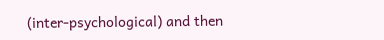(inter-psychological) and then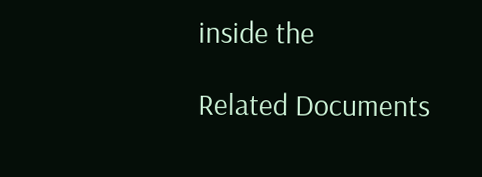inside the

Related Documents